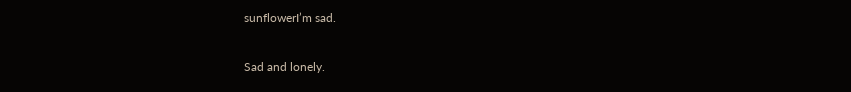sunflowerI’m sad.

Sad and lonely.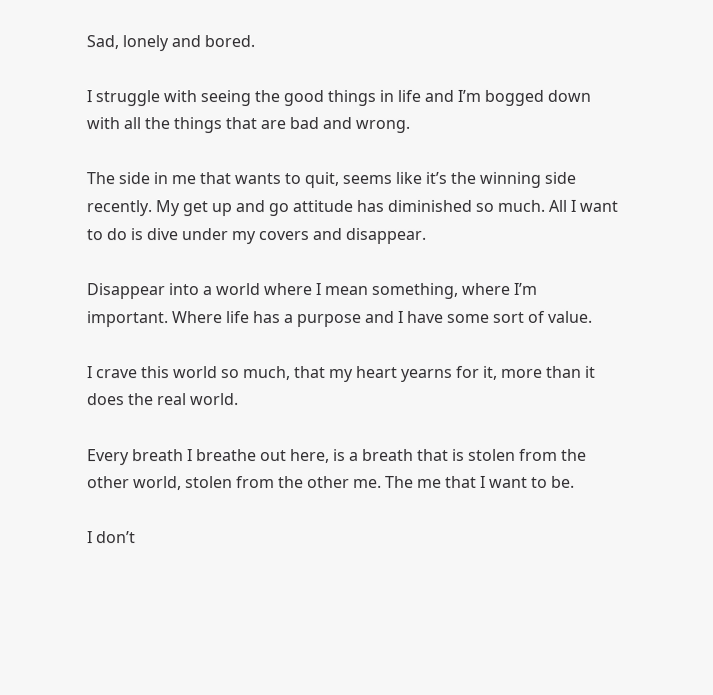Sad, lonely and bored.

I struggle with seeing the good things in life and I’m bogged down with all the things that are bad and wrong.

The side in me that wants to quit, seems like it’s the winning side recently. My get up and go attitude has diminished so much. All I want to do is dive under my covers and disappear.

Disappear into a world where I mean something, where I’m important. Where life has a purpose and I have some sort of value.

I crave this world so much, that my heart yearns for it, more than it does the real world.

Every breath I breathe out here, is a breath that is stolen from the other world, stolen from the other me. The me that I want to be.

I don’t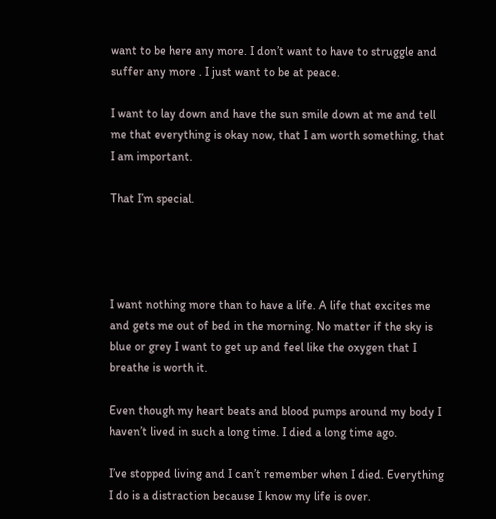want to be here any more. I don’t want to have to struggle and suffer any more . I just want to be at peace.

I want to lay down and have the sun smile down at me and tell me that everything is okay now, that I am worth something, that I am important.

That I’m special.




I want nothing more than to have a life. A life that excites me and gets me out of bed in the morning. No matter if the sky is blue or grey I want to get up and feel like the oxygen that I breathe is worth it.

Even though my heart beats and blood pumps around my body I haven’t lived in such a long time. I died a long time ago.

I’ve stopped living and I can’t remember when I died. Everything I do is a distraction because I know my life is over.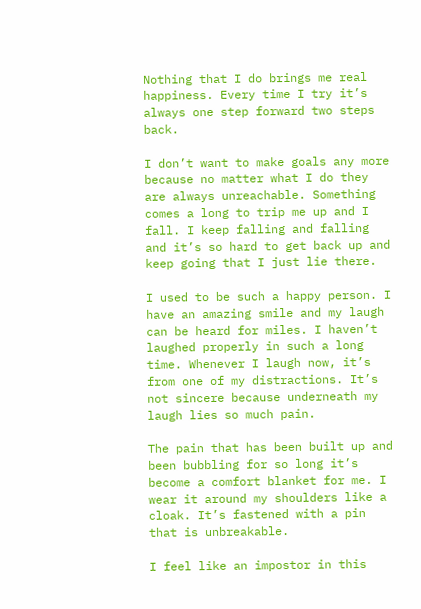Nothing that I do brings me real happiness. Every time I try it’s always one step forward two steps back.

I don’t want to make goals any more because no matter what I do they are always unreachable. Something comes a long to trip me up and I fall. I keep falling and falling and it’s so hard to get back up and keep going that I just lie there.

I used to be such a happy person. I have an amazing smile and my laugh can be heard for miles. I haven’t laughed properly in such a long time. Whenever I laugh now, it’s from one of my distractions. It’s not sincere because underneath my laugh lies so much pain.

The pain that has been built up and been bubbling for so long it’s become a comfort blanket for me. I wear it around my shoulders like a cloak. It’s fastened with a pin that is unbreakable.

I feel like an impostor in this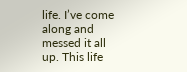life. I’ve come along and messed it all up. This life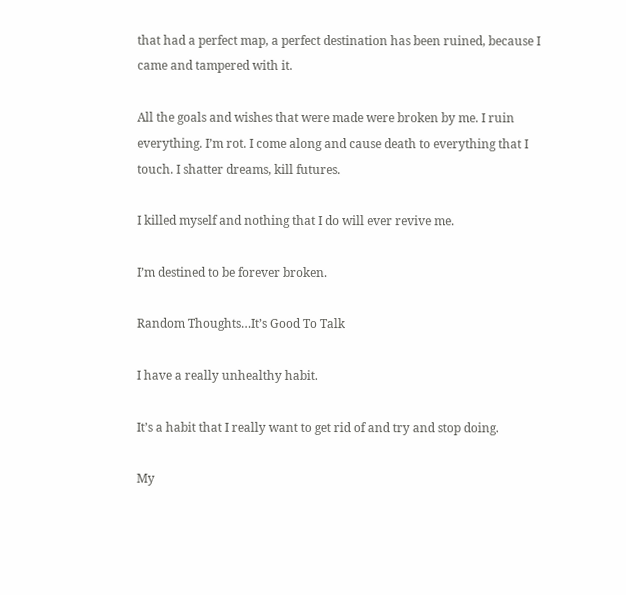that had a perfect map, a perfect destination has been ruined, because I came and tampered with it.

All the goals and wishes that were made were broken by me. I ruin everything. I’m rot. I come along and cause death to everything that I touch. I shatter dreams, kill futures.

I killed myself and nothing that I do will ever revive me.

I’m destined to be forever broken.

Random Thoughts…It’s Good To Talk

I have a really unhealthy habit.

It’s a habit that I really want to get rid of and try and stop doing.

My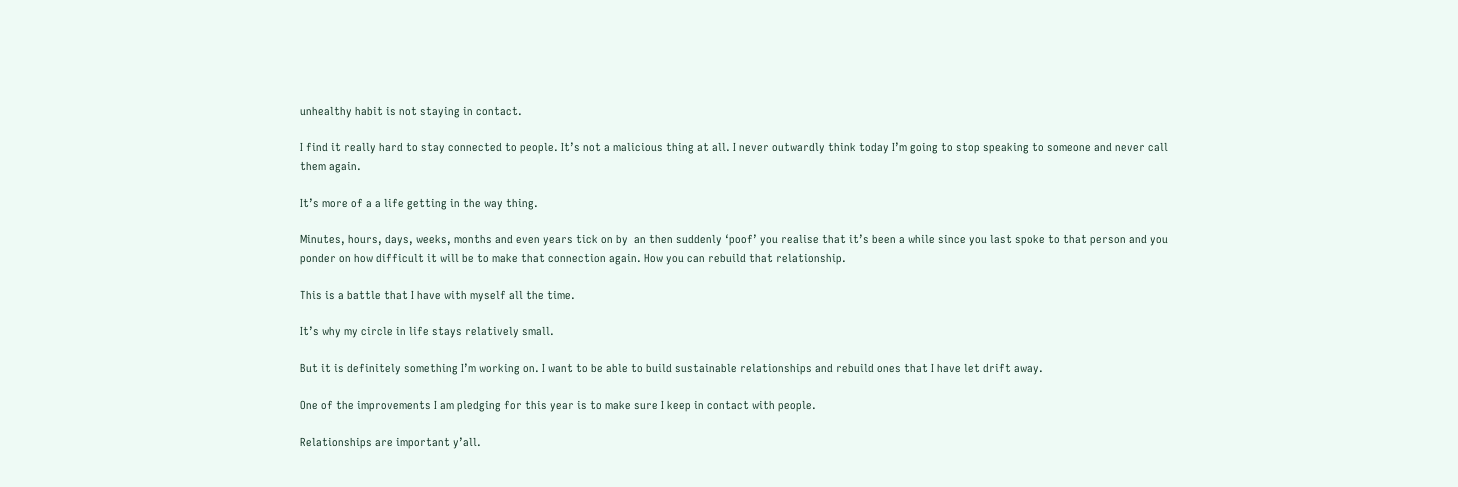unhealthy habit is not staying in contact.

I find it really hard to stay connected to people. It’s not a malicious thing at all. I never outwardly think today I’m going to stop speaking to someone and never call them again.

It’s more of a a life getting in the way thing.

Minutes, hours, days, weeks, months and even years tick on by  an then suddenly ‘poof’ you realise that it’s been a while since you last spoke to that person and you ponder on how difficult it will be to make that connection again. How you can rebuild that relationship.

This is a battle that I have with myself all the time.

It’s why my circle in life stays relatively small.

But it is definitely something I’m working on. I want to be able to build sustainable relationships and rebuild ones that I have let drift away.

One of the improvements I am pledging for this year is to make sure I keep in contact with people.

Relationships are important y’all.